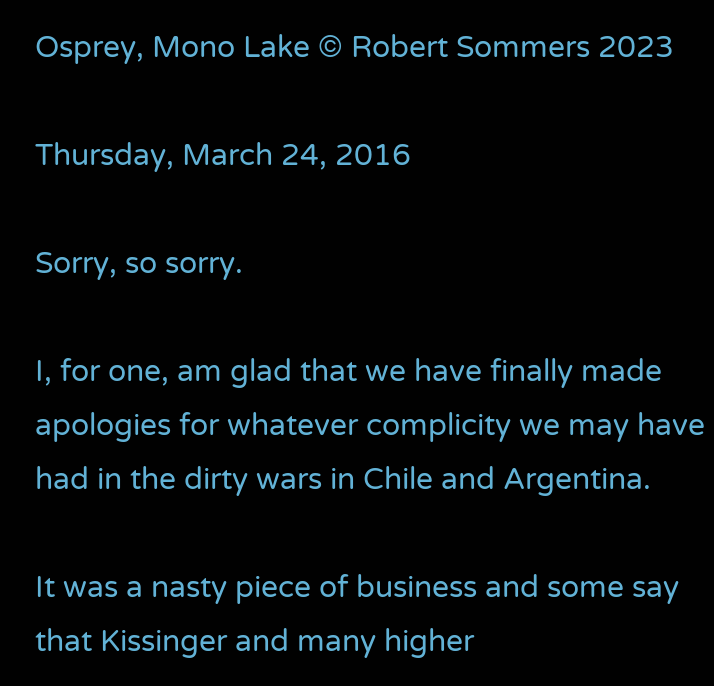Osprey, Mono Lake © Robert Sommers 2023

Thursday, March 24, 2016

Sorry, so sorry.

I, for one, am glad that we have finally made apologies for whatever complicity we may have had in the dirty wars in Chile and Argentina.

It was a nasty piece of business and some say that Kissinger and many higher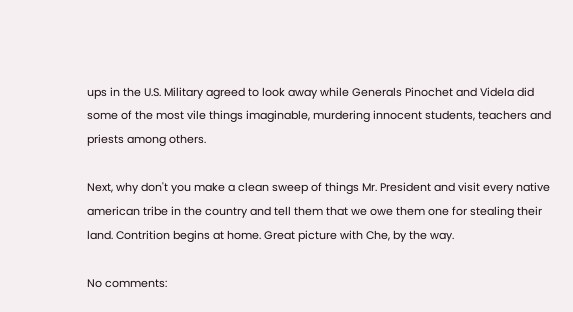ups in the U.S. Military agreed to look away while Generals Pinochet and Videla did some of the most vile things imaginable, murdering innocent students, teachers and priests among others.

Next, why don't you make a clean sweep of things Mr. President and visit every native american tribe in the country and tell them that we owe them one for stealing their land. Contrition begins at home. Great picture with Che, by the way.

No comments: